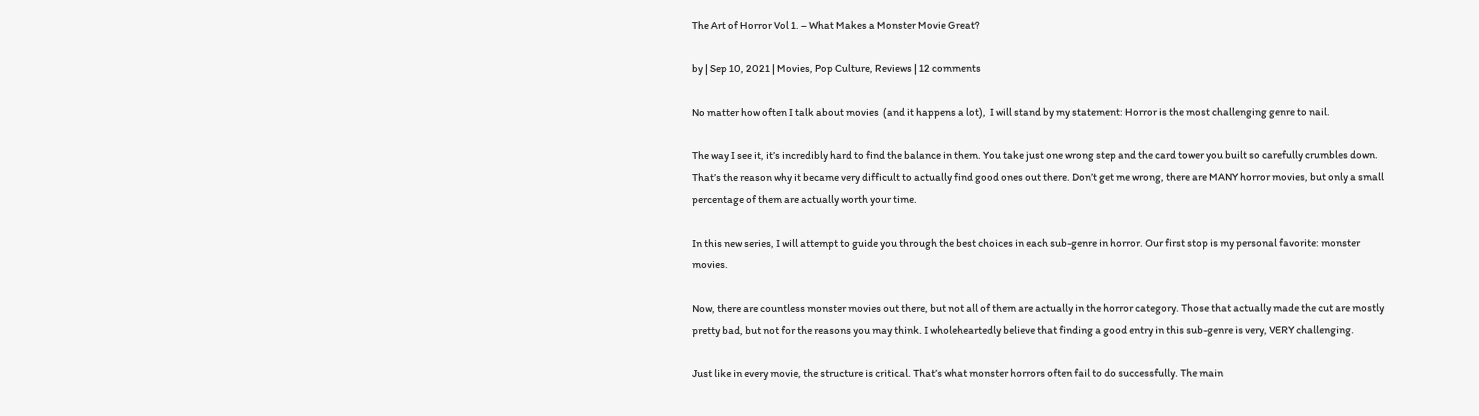The Art of Horror Vol 1. – What Makes a Monster Movie Great?

by | Sep 10, 2021 | Movies, Pop Culture, Reviews | 12 comments

No matter how often I talk about movies  (and it happens a lot),  I will stand by my statement: Horror is the most challenging genre to nail.

The way I see it, it’s incredibly hard to find the balance in them. You take just one wrong step and the card tower you built so carefully crumbles down. That’s the reason why it became very difficult to actually find good ones out there. Don’t get me wrong, there are MANY horror movies, but only a small percentage of them are actually worth your time.

In this new series, I will attempt to guide you through the best choices in each sub-genre in horror. Our first stop is my personal favorite: monster movies.

Now, there are countless monster movies out there, but not all of them are actually in the horror category. Those that actually made the cut are mostly pretty bad, but not for the reasons you may think. I wholeheartedly believe that finding a good entry in this sub-genre is very, VERY challenging.

Just like in every movie, the structure is critical. That’s what monster horrors often fail to do successfully. The main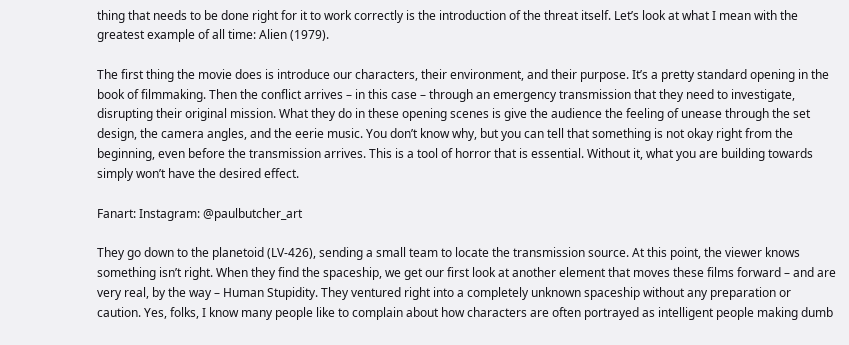thing that needs to be done right for it to work correctly is the introduction of the threat itself. Let’s look at what I mean with the greatest example of all time: Alien (1979).

The first thing the movie does is introduce our characters, their environment, and their purpose. It’s a pretty standard opening in the book of filmmaking. Then the conflict arrives – in this case – through an emergency transmission that they need to investigate, disrupting their original mission. What they do in these opening scenes is give the audience the feeling of unease through the set design, the camera angles, and the eerie music. You don’t know why, but you can tell that something is not okay right from the beginning, even before the transmission arrives. This is a tool of horror that is essential. Without it, what you are building towards simply won’t have the desired effect.

Fanart: Instagram: @paulbutcher_art

They go down to the planetoid (LV-426), sending a small team to locate the transmission source. At this point, the viewer knows something isn’t right. When they find the spaceship, we get our first look at another element that moves these films forward – and are very real, by the way – Human Stupidity. They ventured right into a completely unknown spaceship without any preparation or caution. Yes, folks, I know many people like to complain about how characters are often portrayed as intelligent people making dumb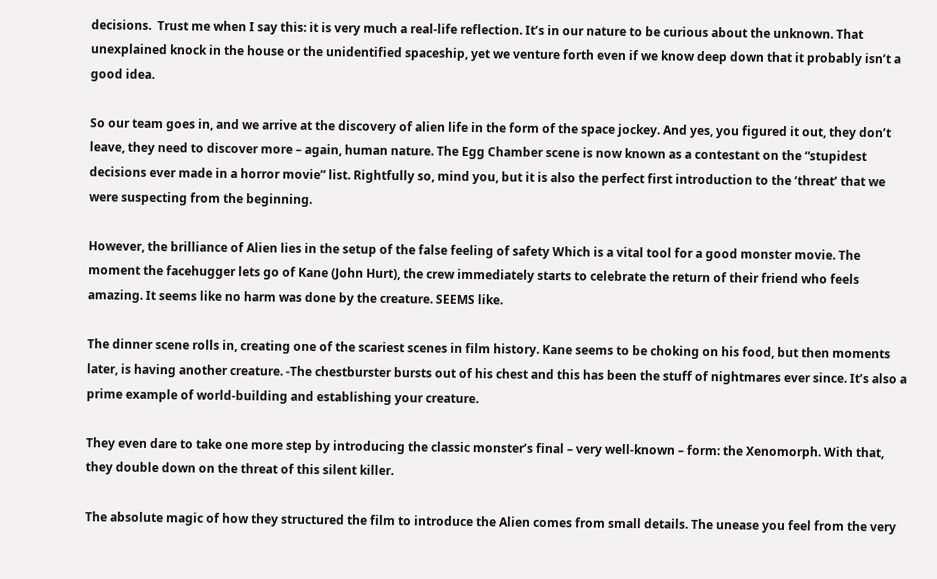decisions.  Trust me when I say this: it is very much a real-life reflection. It’s in our nature to be curious about the unknown. That unexplained knock in the house or the unidentified spaceship, yet we venture forth even if we know deep down that it probably isn’t a good idea.

So our team goes in, and we arrive at the discovery of alien life in the form of the space jockey. And yes, you figured it out, they don’t leave, they need to discover more – again, human nature. The Egg Chamber scene is now known as a contestant on the “stupidest decisions ever made in a horror movie” list. Rightfully so, mind you, but it is also the perfect first introduction to the ‘threat’ that we were suspecting from the beginning.

However, the brilliance of Alien lies in the setup of the false feeling of safety Which is a vital tool for a good monster movie. The moment the facehugger lets go of Kane (John Hurt), the crew immediately starts to celebrate the return of their friend who feels amazing. It seems like no harm was done by the creature. SEEMS like.

The dinner scene rolls in, creating one of the scariest scenes in film history. Kane seems to be choking on his food, but then moments later, is having another creature. -The chestburster bursts out of his chest and this has been the stuff of nightmares ever since. It’s also a prime example of world-building and establishing your creature.

They even dare to take one more step by introducing the classic monster’s final – very well-known – form: the Xenomorph. With that, they double down on the threat of this silent killer.

The absolute magic of how they structured the film to introduce the Alien comes from small details. The unease you feel from the very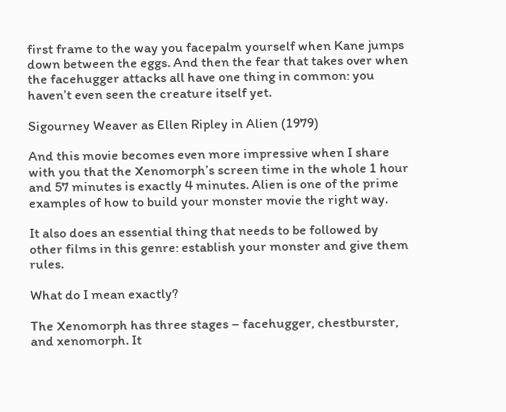first frame to the way you facepalm yourself when Kane jumps down between the eggs. And then the fear that takes over when the facehugger attacks all have one thing in common: you haven’t even seen the creature itself yet.

Sigourney Weaver as Ellen Ripley in Alien (1979)

And this movie becomes even more impressive when I share with you that the Xenomorph’s screen time in the whole 1 hour and 57 minutes is exactly 4 minutes. Alien is one of the prime examples of how to build your monster movie the right way.

It also does an essential thing that needs to be followed by other films in this genre: establish your monster and give them rules.

What do I mean exactly?

The Xenomorph has three stages – facehugger, chestburster, and xenomorph. It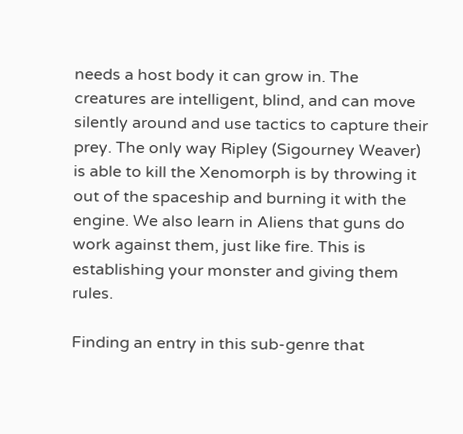needs a host body it can grow in. The creatures are intelligent, blind, and can move silently around and use tactics to capture their prey. The only way Ripley (Sigourney Weaver) is able to kill the Xenomorph is by throwing it out of the spaceship and burning it with the engine. We also learn in Aliens that guns do work against them, just like fire. This is establishing your monster and giving them rules.

Finding an entry in this sub-genre that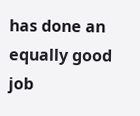has done an equally good job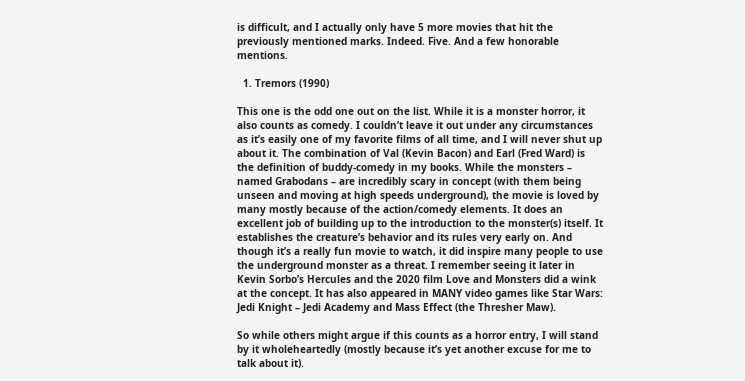is difficult, and I actually only have 5 more movies that hit the previously mentioned marks. Indeed. Five. And a few honorable mentions.

  1. Tremors (1990)

This one is the odd one out on the list. While it is a monster horror, it also counts as comedy. I couldn’t leave it out under any circumstances as it’s easily one of my favorite films of all time, and I will never shut up about it. The combination of Val (Kevin Bacon) and Earl (Fred Ward) is the definition of buddy-comedy in my books. While the monsters – named Grabodans – are incredibly scary in concept (with them being unseen and moving at high speeds underground), the movie is loved by many mostly because of the action/comedy elements. It does an excellent job of building up to the introduction to the monster(s) itself. It establishes the creature’s behavior and its rules very early on. And though it’s a really fun movie to watch, it did inspire many people to use the underground monster as a threat. I remember seeing it later in Kevin Sorbo’s Hercules and the 2020 film Love and Monsters did a wink at the concept. It has also appeared in MANY video games like Star Wars: Jedi Knight – Jedi Academy and Mass Effect (the Thresher Maw).

So while others might argue if this counts as a horror entry, I will stand by it wholeheartedly (mostly because it’s yet another excuse for me to talk about it).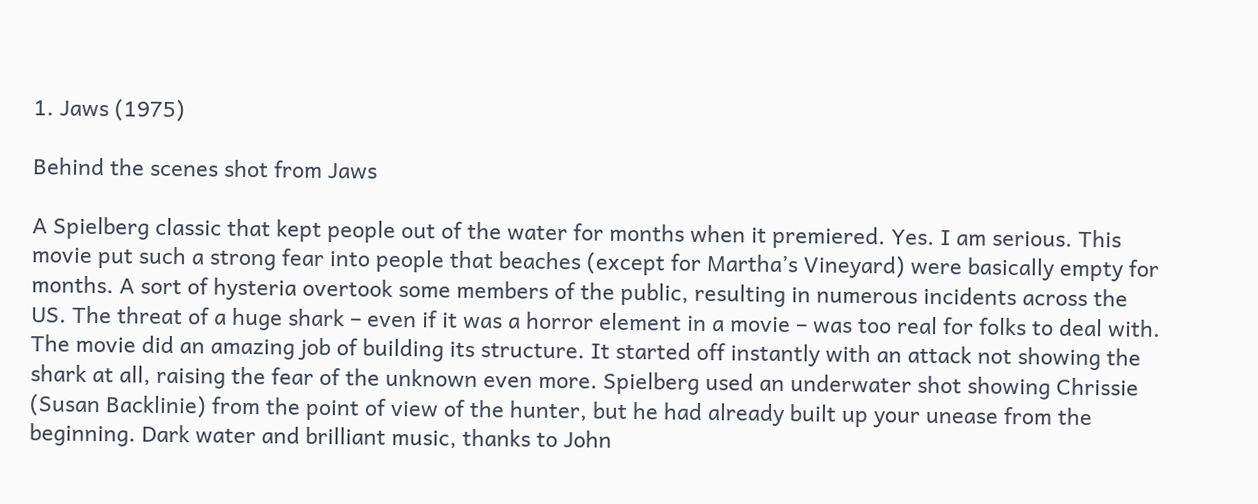1. Jaws (1975)

Behind the scenes shot from Jaws

A Spielberg classic that kept people out of the water for months when it premiered. Yes. I am serious. This movie put such a strong fear into people that beaches (except for Martha’s Vineyard) were basically empty for months. A sort of hysteria overtook some members of the public, resulting in numerous incidents across the US. The threat of a huge shark – even if it was a horror element in a movie – was too real for folks to deal with. The movie did an amazing job of building its structure. It started off instantly with an attack not showing the shark at all, raising the fear of the unknown even more. Spielberg used an underwater shot showing Chrissie (Susan Backlinie) from the point of view of the hunter, but he had already built up your unease from the beginning. Dark water and brilliant music, thanks to John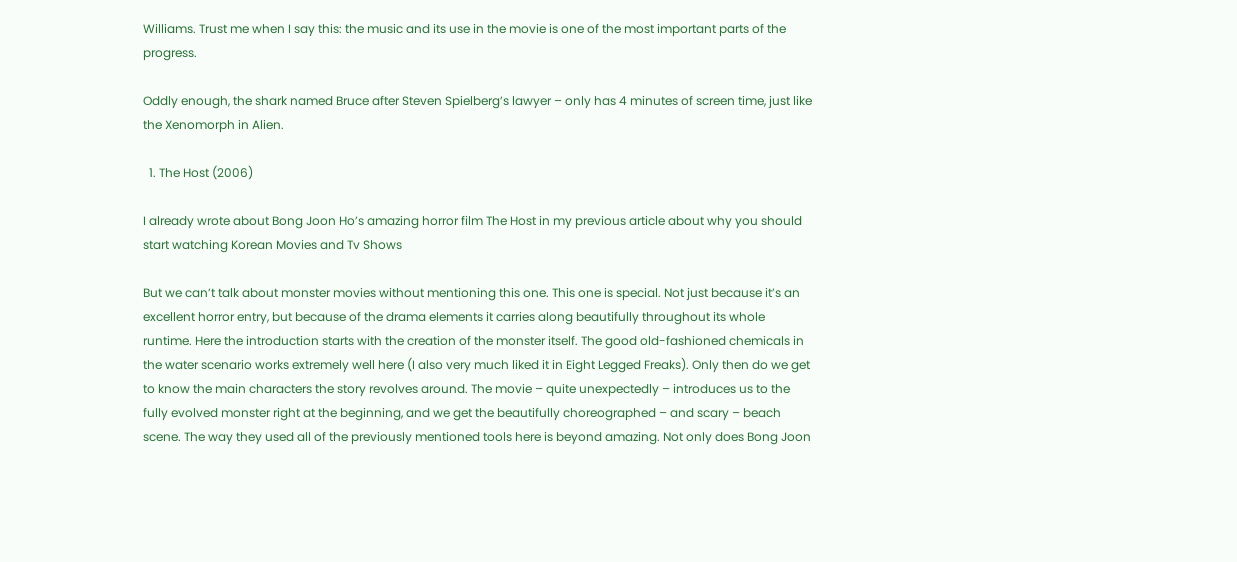Williams. Trust me when I say this: the music and its use in the movie is one of the most important parts of the progress.

Oddly enough, the shark named Bruce after Steven Spielberg’s lawyer – only has 4 minutes of screen time, just like the Xenomorph in Alien.

  1. The Host (2006)

I already wrote about Bong Joon Ho’s amazing horror film The Host in my previous article about why you should start watching Korean Movies and Tv Shows

But we can’t talk about monster movies without mentioning this one. This one is special. Not just because it’s an excellent horror entry, but because of the drama elements it carries along beautifully throughout its whole runtime. Here the introduction starts with the creation of the monster itself. The good old-fashioned chemicals in the water scenario works extremely well here (I also very much liked it in Eight Legged Freaks). Only then do we get to know the main characters the story revolves around. The movie – quite unexpectedly – introduces us to the fully evolved monster right at the beginning, and we get the beautifully choreographed – and scary – beach scene. The way they used all of the previously mentioned tools here is beyond amazing. Not only does Bong Joon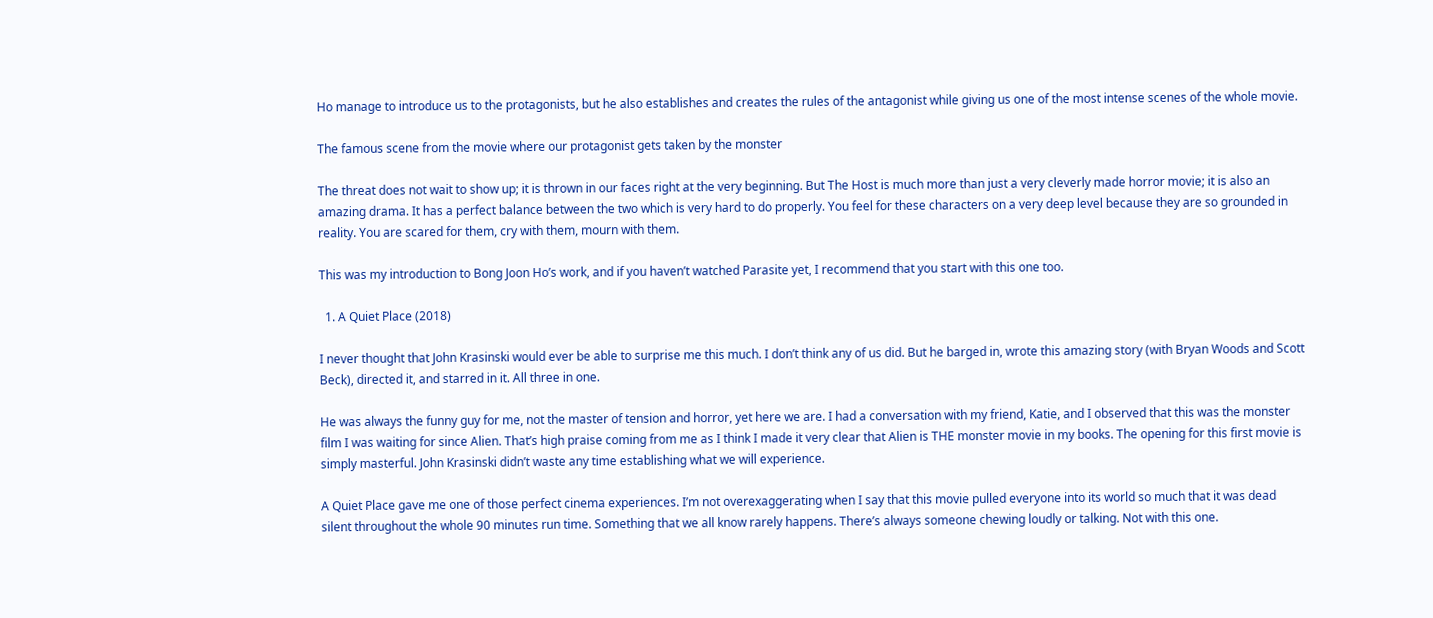Ho manage to introduce us to the protagonists, but he also establishes and creates the rules of the antagonist while giving us one of the most intense scenes of the whole movie.

The famous scene from the movie where our protagonist gets taken by the monster

The threat does not wait to show up; it is thrown in our faces right at the very beginning. But The Host is much more than just a very cleverly made horror movie; it is also an amazing drama. It has a perfect balance between the two which is very hard to do properly. You feel for these characters on a very deep level because they are so grounded in reality. You are scared for them, cry with them, mourn with them.

This was my introduction to Bong Joon Ho’s work, and if you haven’t watched Parasite yet, I recommend that you start with this one too.

  1. A Quiet Place (2018)

I never thought that John Krasinski would ever be able to surprise me this much. I don’t think any of us did. But he barged in, wrote this amazing story (with Bryan Woods and Scott Beck), directed it, and starred in it. All three in one.

He was always the funny guy for me, not the master of tension and horror, yet here we are. I had a conversation with my friend, Katie, and I observed that this was the monster film I was waiting for since Alien. That’s high praise coming from me as I think I made it very clear that Alien is THE monster movie in my books. The opening for this first movie is simply masterful. John Krasinski didn’t waste any time establishing what we will experience.

A Quiet Place gave me one of those perfect cinema experiences. I’m not overexaggerating when I say that this movie pulled everyone into its world so much that it was dead silent throughout the whole 90 minutes run time. Something that we all know rarely happens. There’s always someone chewing loudly or talking. Not with this one.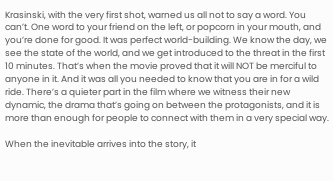Krasinski, with the very first shot, warned us all not to say a word. You can’t. One word to your friend on the left, or popcorn in your mouth, and you’re done for good. It was perfect world-building. We know the day, we see the state of the world, and we get introduced to the threat in the first 10 minutes. That’s when the movie proved that it will NOT be merciful to anyone in it. And it was all you needed to know that you are in for a wild ride. There’s a quieter part in the film where we witness their new dynamic, the drama that’s going on between the protagonists, and it is more than enough for people to connect with them in a very special way.

When the inevitable arrives into the story, it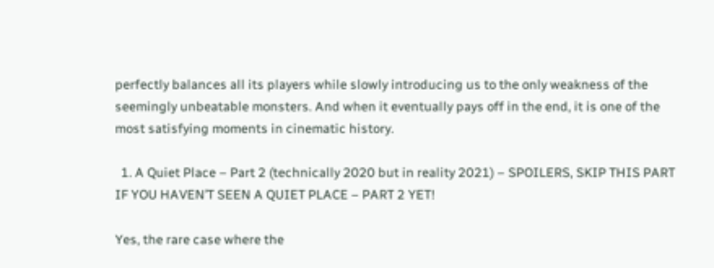perfectly balances all its players while slowly introducing us to the only weakness of the seemingly unbeatable monsters. And when it eventually pays off in the end, it is one of the most satisfying moments in cinematic history.

  1. A Quiet Place – Part 2 (technically 2020 but in reality 2021) – SPOILERS, SKIP THIS PART IF YOU HAVEN’T SEEN A QUIET PLACE – PART 2 YET!

Yes, the rare case where the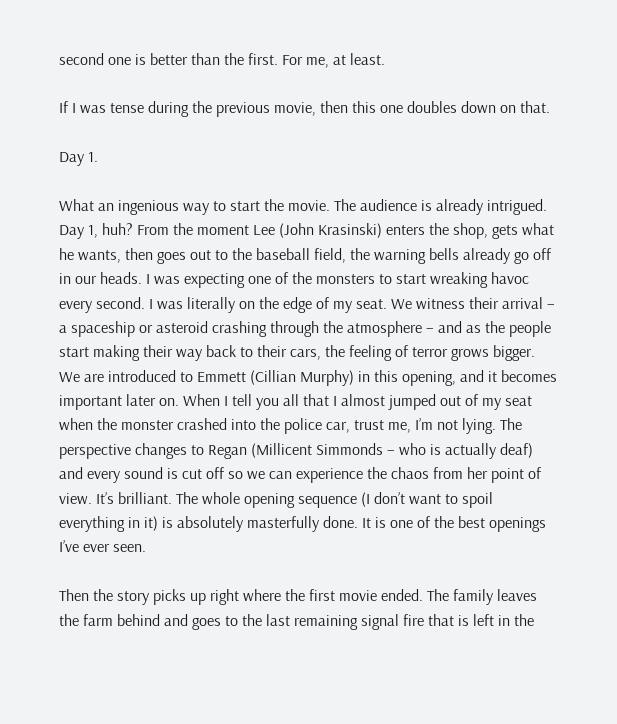second one is better than the first. For me, at least.

If I was tense during the previous movie, then this one doubles down on that.

Day 1.

What an ingenious way to start the movie. The audience is already intrigued. Day 1, huh? From the moment Lee (John Krasinski) enters the shop, gets what he wants, then goes out to the baseball field, the warning bells already go off in our heads. I was expecting one of the monsters to start wreaking havoc every second. I was literally on the edge of my seat. We witness their arrival – a spaceship or asteroid crashing through the atmosphere – and as the people start making their way back to their cars, the feeling of terror grows bigger. We are introduced to Emmett (Cillian Murphy) in this opening, and it becomes important later on. When I tell you all that I almost jumped out of my seat when the monster crashed into the police car, trust me, I’m not lying. The perspective changes to Regan (Millicent Simmonds – who is actually deaf) and every sound is cut off so we can experience the chaos from her point of view. It’s brilliant. The whole opening sequence (I don’t want to spoil everything in it) is absolutely masterfully done. It is one of the best openings I’ve ever seen.

Then the story picks up right where the first movie ended. The family leaves the farm behind and goes to the last remaining signal fire that is left in the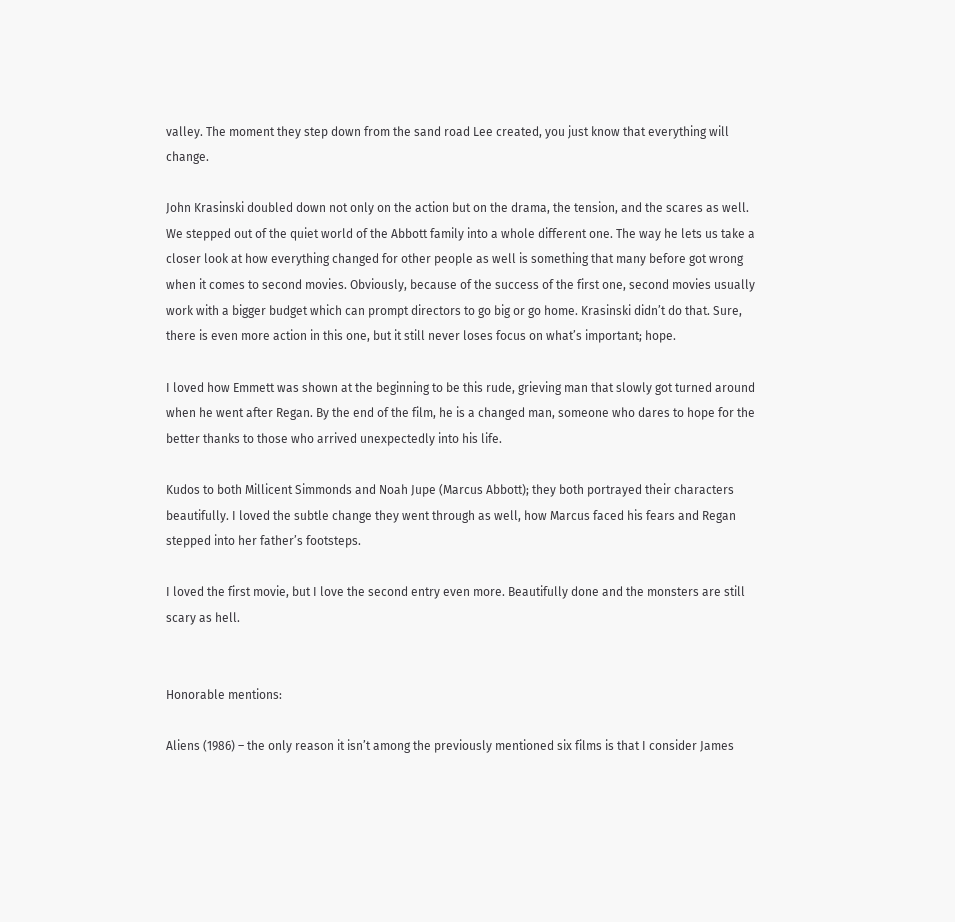valley. The moment they step down from the sand road Lee created, you just know that everything will change.

John Krasinski doubled down not only on the action but on the drama, the tension, and the scares as well. We stepped out of the quiet world of the Abbott family into a whole different one. The way he lets us take a closer look at how everything changed for other people as well is something that many before got wrong when it comes to second movies. Obviously, because of the success of the first one, second movies usually work with a bigger budget which can prompt directors to go big or go home. Krasinski didn’t do that. Sure, there is even more action in this one, but it still never loses focus on what’s important; hope.

I loved how Emmett was shown at the beginning to be this rude, grieving man that slowly got turned around when he went after Regan. By the end of the film, he is a changed man, someone who dares to hope for the better thanks to those who arrived unexpectedly into his life.

Kudos to both Millicent Simmonds and Noah Jupe (Marcus Abbott); they both portrayed their characters beautifully. I loved the subtle change they went through as well, how Marcus faced his fears and Regan stepped into her father’s footsteps.

I loved the first movie, but I love the second entry even more. Beautifully done and the monsters are still scary as hell.


Honorable mentions:

Aliens (1986) – the only reason it isn’t among the previously mentioned six films is that I consider James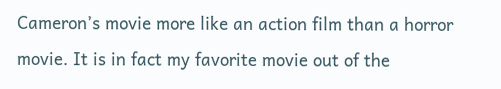Cameron’s movie more like an action film than a horror movie. It is in fact my favorite movie out of the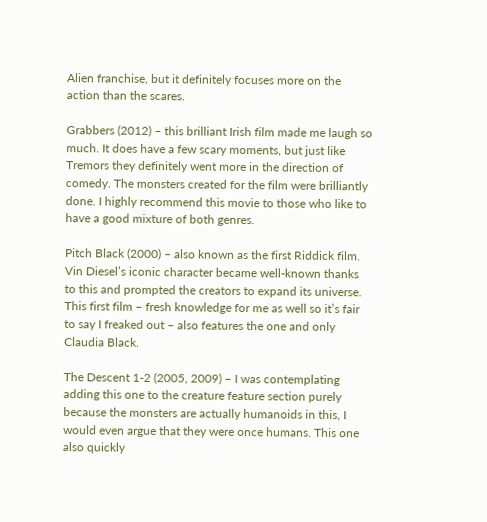Alien franchise, but it definitely focuses more on the action than the scares.

Grabbers (2012) – this brilliant Irish film made me laugh so much. It does have a few scary moments, but just like Tremors they definitely went more in the direction of comedy. The monsters created for the film were brilliantly done. I highly recommend this movie to those who like to have a good mixture of both genres.

Pitch Black (2000) – also known as the first Riddick film. Vin Diesel’s iconic character became well-known thanks to this and prompted the creators to expand its universe. This first film – fresh knowledge for me as well so it’s fair to say I freaked out – also features the one and only Claudia Black.

The Descent 1-2 (2005, 2009) – I was contemplating adding this one to the creature feature section purely because the monsters are actually humanoids in this, I would even argue that they were once humans. This one also quickly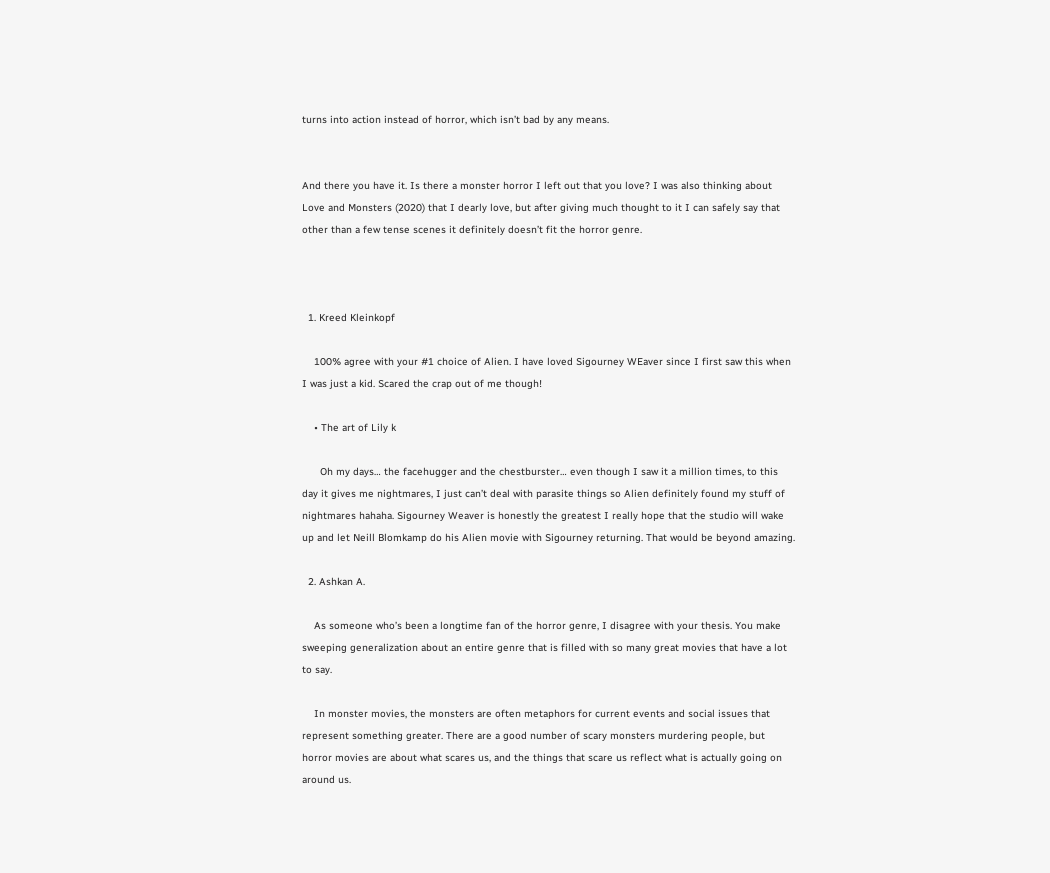turns into action instead of horror, which isn’t bad by any means.


And there you have it. Is there a monster horror I left out that you love? I was also thinking about Love and Monsters (2020) that I dearly love, but after giving much thought to it I can safely say that other than a few tense scenes it definitely doesn’t fit the horror genre.



  1. Kreed Kleinkopf

    100% agree with your #1 choice of Alien. I have loved Sigourney WEaver since I first saw this when I was just a kid. Scared the crap out of me though!

    • The art of Lily k

      Oh my days… the facehugger and the chestburster… even though I saw it a million times, to this day it gives me nightmares, I just can’t deal with parasite things so Alien definitely found my stuff of nightmares hahaha. Sigourney Weaver is honestly the greatest I really hope that the studio will wake up and let Neill Blomkamp do his Alien movie with Sigourney returning. That would be beyond amazing.

  2. Ashkan A.

    As someone who’s been a longtime fan of the horror genre, I disagree with your thesis. You make sweeping generalization about an entire genre that is filled with so many great movies that have a lot to say.

    In monster movies, the monsters are often metaphors for current events and social issues that represent something greater. There are a good number of scary monsters murdering people, but horror movies are about what scares us, and the things that scare us reflect what is actually going on around us.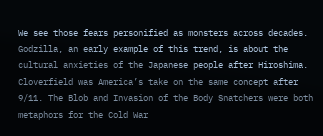We see those fears personified as monsters across decades. Godzilla, an early example of this trend, is about the cultural anxieties of the Japanese people after Hiroshima. Cloverfield was America’s take on the same concept after 9/11. The Blob and Invasion of the Body Snatchers were both metaphors for the Cold War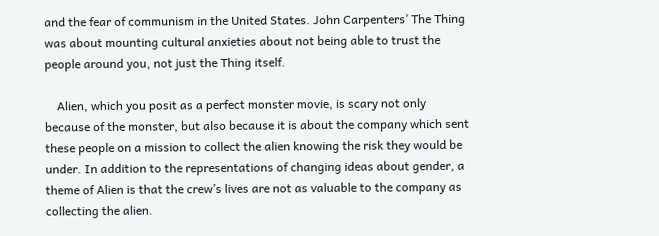and the fear of communism in the United States. John Carpenters’ The Thing was about mounting cultural anxieties about not being able to trust the people around you, not just the Thing itself.

    Alien, which you posit as a perfect monster movie, is scary not only because of the monster, but also because it is about the company which sent these people on a mission to collect the alien knowing the risk they would be under. In addition to the representations of changing ideas about gender, a theme of Alien is that the crew’s lives are not as valuable to the company as collecting the alien.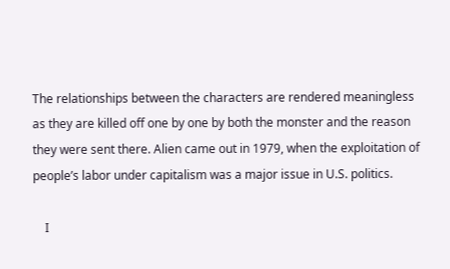The relationships between the characters are rendered meaningless as they are killed off one by one by both the monster and the reason they were sent there. Alien came out in 1979, when the exploitation of people’s labor under capitalism was a major issue in U.S. politics.

    I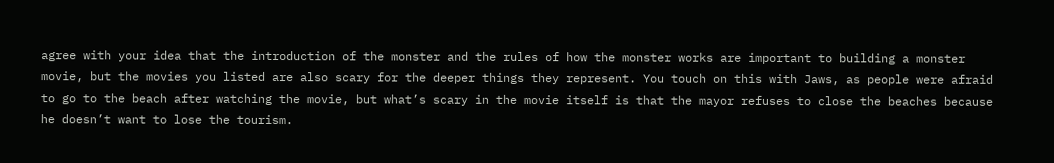agree with your idea that the introduction of the monster and the rules of how the monster works are important to building a monster movie, but the movies you listed are also scary for the deeper things they represent. You touch on this with Jaws, as people were afraid to go to the beach after watching the movie, but what’s scary in the movie itself is that the mayor refuses to close the beaches because he doesn’t want to lose the tourism.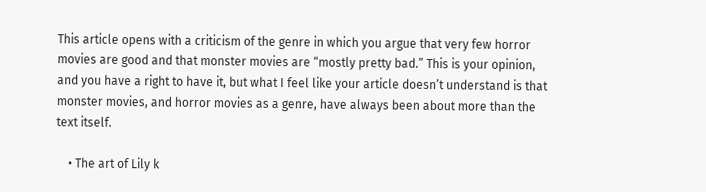This article opens with a criticism of the genre in which you argue that very few horror movies are good and that monster movies are “mostly pretty bad.” This is your opinion, and you have a right to have it, but what I feel like your article doesn’t understand is that monster movies, and horror movies as a genre, have always been about more than the text itself.

    • The art of Lily k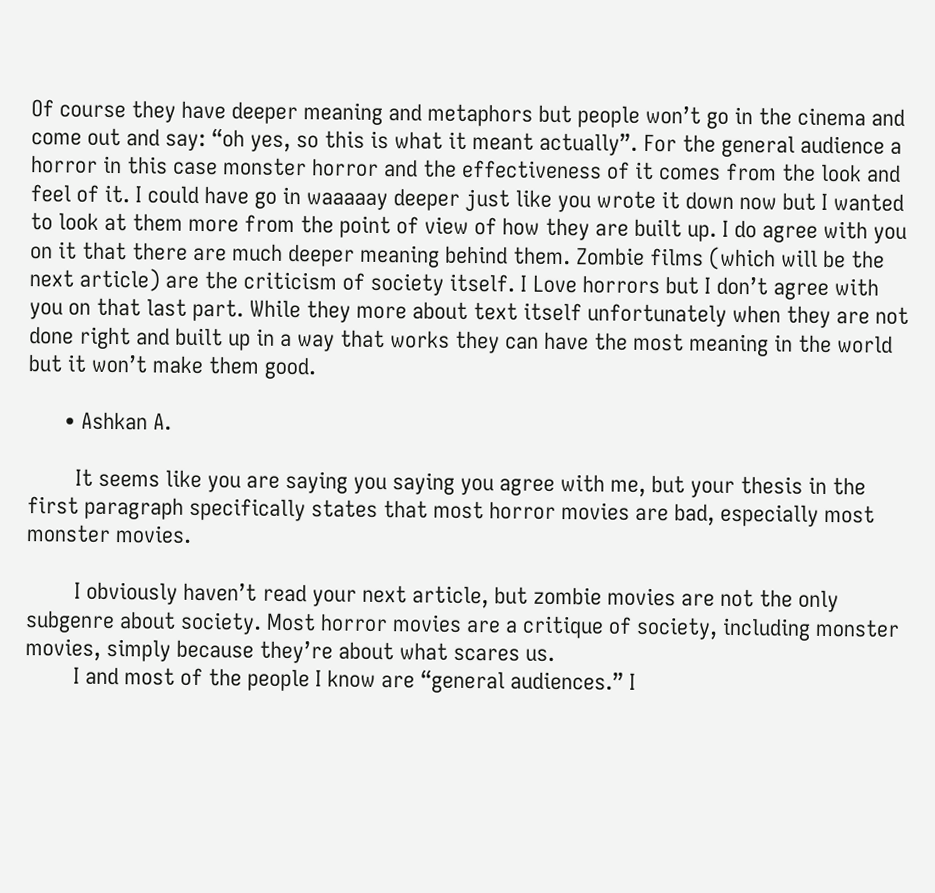Of course they have deeper meaning and metaphors but people won’t go in the cinema and come out and say: “oh yes, so this is what it meant actually”. For the general audience a horror in this case monster horror and the effectiveness of it comes from the look and feel of it. I could have go in waaaaay deeper just like you wrote it down now but I wanted to look at them more from the point of view of how they are built up. I do agree with you on it that there are much deeper meaning behind them. Zombie films (which will be the next article) are the criticism of society itself. I Love horrors but I don’t agree with you on that last part. While they more about text itself unfortunately when they are not done right and built up in a way that works they can have the most meaning in the world but it won’t make them good.

      • Ashkan A.

        It seems like you are saying you saying you agree with me, but your thesis in the first paragraph specifically states that most horror movies are bad, especially most monster movies.

        I obviously haven’t read your next article, but zombie movies are not the only subgenre about society. Most horror movies are a critique of society, including monster movies, simply because they’re about what scares us.
        I and most of the people I know are “general audiences.” I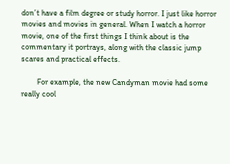don’t have a film degree or study horror. I just like horror movies and movies in general. When I watch a horror movie, one of the first things I think about is the commentary it portrays, along with the classic jump scares and practical effects.

        For example, the new Candyman movie had some really cool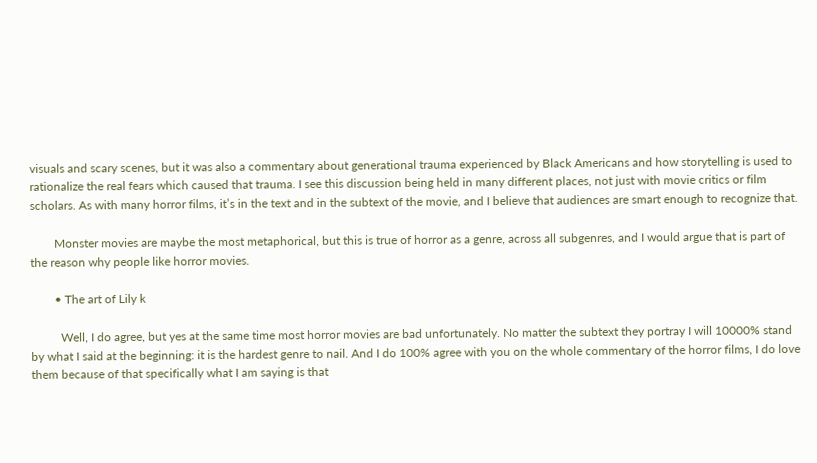visuals and scary scenes, but it was also a commentary about generational trauma experienced by Black Americans and how storytelling is used to rationalize the real fears which caused that trauma. I see this discussion being held in many different places, not just with movie critics or film scholars. As with many horror films, it’s in the text and in the subtext of the movie, and I believe that audiences are smart enough to recognize that.

        Monster movies are maybe the most metaphorical, but this is true of horror as a genre, across all subgenres, and I would argue that is part of the reason why people like horror movies.

        • The art of Lily k

          Well, I do agree, but yes at the same time most horror movies are bad unfortunately. No matter the subtext they portray I will 10000% stand by what I said at the beginning: it is the hardest genre to nail. And I do 100% agree with you on the whole commentary of the horror films, I do love them because of that specifically what I am saying is that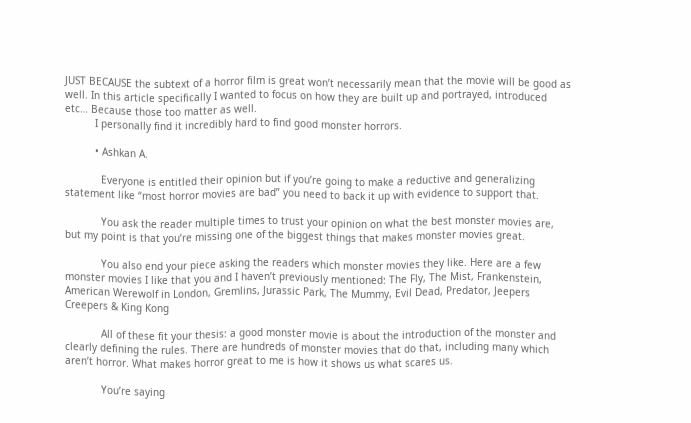JUST BECAUSE the subtext of a horror film is great won’t necessarily mean that the movie will be good as well. In this article specifically I wanted to focus on how they are built up and portrayed, introduced etc… Because those too matter as well.
          I personally find it incredibly hard to find good monster horrors.

          • Ashkan A.

            Everyone is entitled their opinion but if you’re going to make a reductive and generalizing statement like “most horror movies are bad” you need to back it up with evidence to support that.

            You ask the reader multiple times to trust your opinion on what the best monster movies are, but my point is that you’re missing one of the biggest things that makes monster movies great.

            You also end your piece asking the readers which monster movies they like. Here are a few monster movies I like that you and I haven’t previously mentioned: The Fly, The Mist, Frankenstein, American Werewolf in London, Gremlins, Jurassic Park, The Mummy, Evil Dead, Predator, Jeepers Creepers & King Kong

            All of these fit your thesis: a good monster movie is about the introduction of the monster and clearly defining the rules. There are hundreds of monster movies that do that, including many which aren’t horror. What makes horror great to me is how it shows us what scares us.

            You’re saying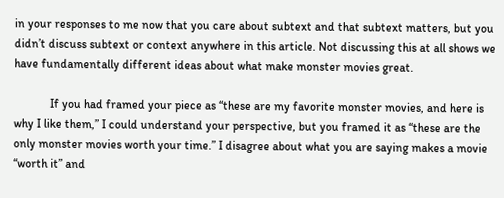in your responses to me now that you care about subtext and that subtext matters, but you didn’t discuss subtext or context anywhere in this article. Not discussing this at all shows we have fundamentally different ideas about what make monster movies great.

            If you had framed your piece as “these are my favorite monster movies, and here is why I like them,” I could understand your perspective, but you framed it as “these are the only monster movies worth your time.” I disagree about what you are saying makes a movie “worth it” and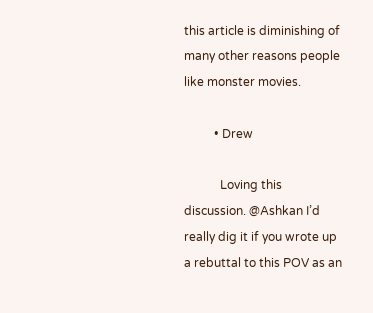this article is diminishing of many other reasons people like monster movies.

          • Drew

            Loving this discussion. @Ashkan I’d really dig it if you wrote up a rebuttal to this POV as an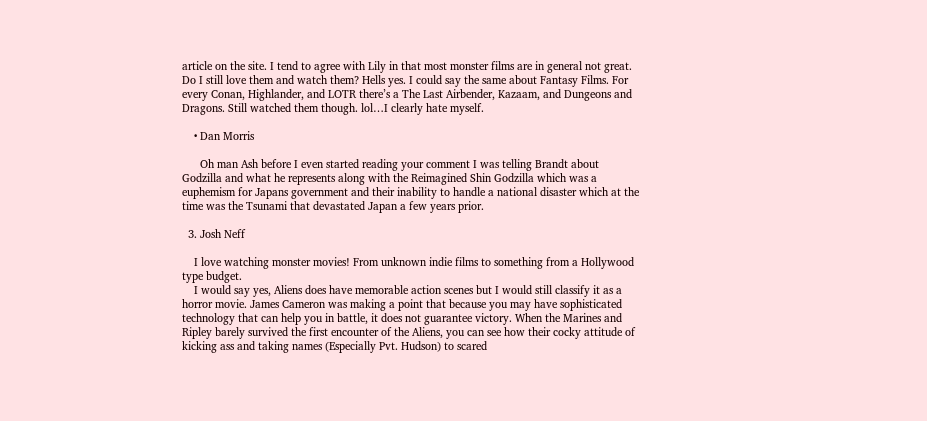article on the site. I tend to agree with Lily in that most monster films are in general not great. Do I still love them and watch them? Hells yes. I could say the same about Fantasy Films. For every Conan, Highlander, and LOTR there’s a The Last Airbender, Kazaam, and Dungeons and Dragons. Still watched them though. lol…I clearly hate myself.

    • Dan Morris

      Oh man Ash before I even started reading your comment I was telling Brandt about Godzilla and what he represents along with the Reimagined Shin Godzilla which was a euphemism for Japans government and their inability to handle a national disaster which at the time was the Tsunami that devastated Japan a few years prior.

  3. Josh Neff

    I love watching monster movies! From unknown indie films to something from a Hollywood type budget.
    I would say yes, Aliens does have memorable action scenes but I would still classify it as a horror movie. James Cameron was making a point that because you may have sophisticated technology that can help you in battle, it does not guarantee victory. When the Marines and Ripley barely survived the first encounter of the Aliens, you can see how their cocky attitude of kicking ass and taking names (Especially Pvt. Hudson) to scared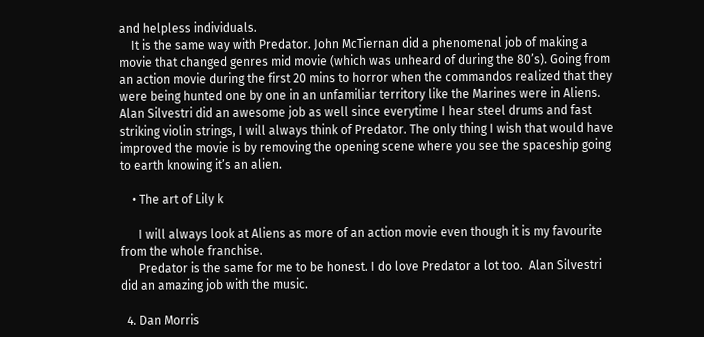and helpless individuals.
    It is the same way with Predator. John McTiernan did a phenomenal job of making a movie that changed genres mid movie (which was unheard of during the 80’s). Going from an action movie during the first 20 mins to horror when the commandos realized that they were being hunted one by one in an unfamiliar territory like the Marines were in Aliens. Alan Silvestri did an awesome job as well since everytime I hear steel drums and fast striking violin strings, I will always think of Predator. The only thing I wish that would have improved the movie is by removing the opening scene where you see the spaceship going to earth knowing it’s an alien.

    • The art of Lily k

      I will always look at Aliens as more of an action movie even though it is my favourite from the whole franchise.
      Predator is the same for me to be honest. I do love Predator a lot too.  Alan Silvestri did an amazing job with the music.

  4. Dan Morris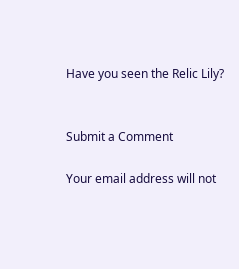Have you seen the Relic Lily?


Submit a Comment

Your email address will not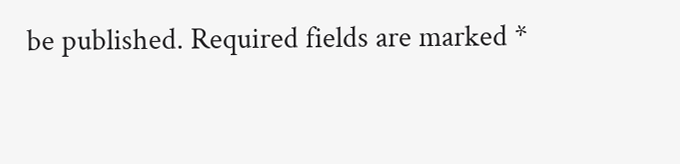be published. Required fields are marked *